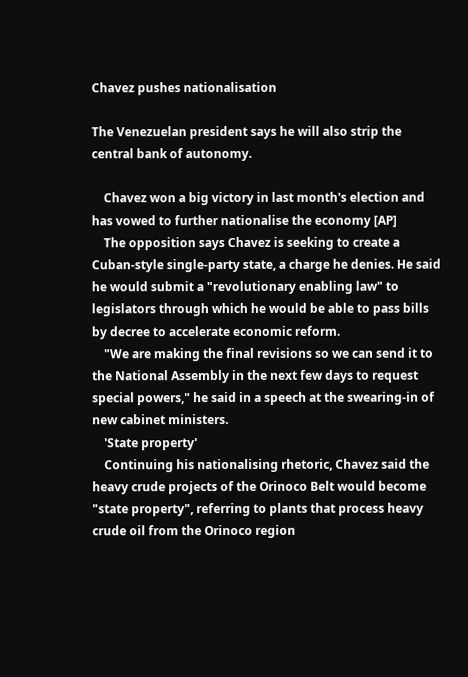Chavez pushes nationalisation

The Venezuelan president says he will also strip the central bank of autonomy.

    Chavez won a big victory in last month's election and has vowed to further nationalise the economy [AP]
    The opposition says Chavez is seeking to create a Cuban-style single-party state, a charge he denies. He said he would submit a "revolutionary enabling law" to legislators through which he would be able to pass bills by decree to accelerate economic reform.
    "We are making the final revisions so we can send it to the National Assembly in the next few days to request special powers," he said in a speech at the swearing-in of new cabinet ministers.
    'State property'
    Continuing his nationalising rhetoric, Chavez said the heavy crude projects of the Orinoco Belt would become "state property", referring to plants that process heavy crude oil from the Orinoco region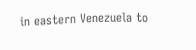in eastern Venezuela to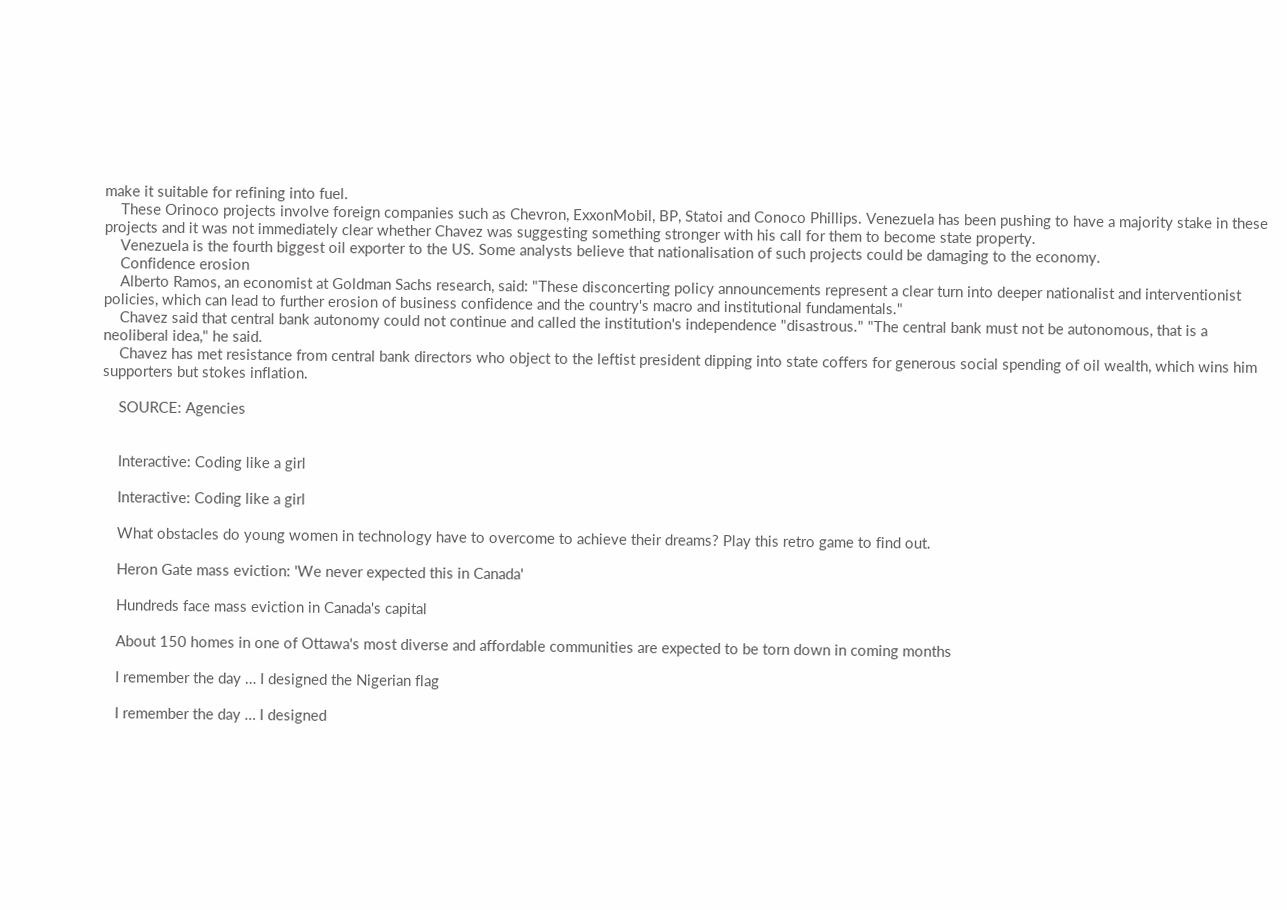make it suitable for refining into fuel.
    These Orinoco projects involve foreign companies such as Chevron, ExxonMobil, BP, Statoi and Conoco Phillips. Venezuela has been pushing to have a majority stake in these projects and it was not immediately clear whether Chavez was suggesting something stronger with his call for them to become state property.
    Venezuela is the fourth biggest oil exporter to the US. Some analysts believe that nationalisation of such projects could be damaging to the economy.
    Confidence erosion
    Alberto Ramos, an economist at Goldman Sachs research, said: "These disconcerting policy announcements represent a clear turn into deeper nationalist and interventionist policies, which can lead to further erosion of business confidence and the country's macro and institutional fundamentals."
    Chavez said that central bank autonomy could not continue and called the institution's independence "disastrous." "The central bank must not be autonomous, that is a neoliberal idea," he said.
    Chavez has met resistance from central bank directors who object to the leftist president dipping into state coffers for generous social spending of oil wealth, which wins him supporters but stokes inflation.

    SOURCE: Agencies


    Interactive: Coding like a girl

    Interactive: Coding like a girl

    What obstacles do young women in technology have to overcome to achieve their dreams? Play this retro game to find out.

    Heron Gate mass eviction: 'We never expected this in Canada'

    Hundreds face mass eviction in Canada's capital

    About 150 homes in one of Ottawa's most diverse and affordable communities are expected to be torn down in coming months

    I remember the day … I designed the Nigerian flag

    I remember the day … I designed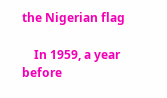the Nigerian flag

    In 1959, a year before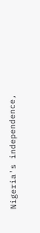Nigeria's independence,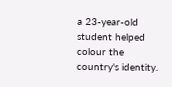a 23-year-old student helped colour the country's identity.